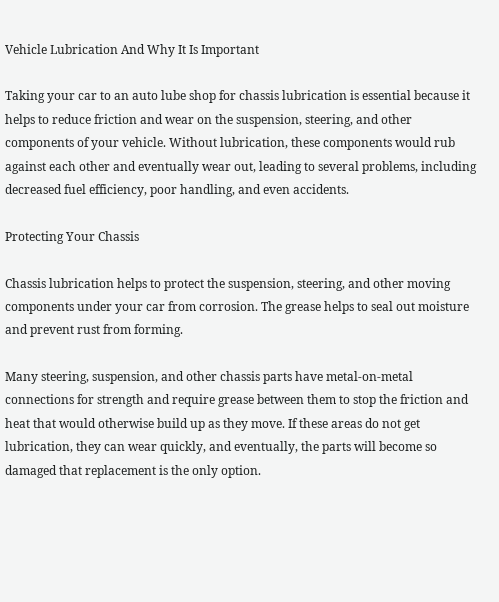Vehicle Lubrication And Why It Is Important

Taking your car to an auto lube shop for chassis lubrication is essential because it helps to reduce friction and wear on the suspension, steering, and other components of your vehicle. Without lubrication, these components would rub against each other and eventually wear out, leading to several problems, including decreased fuel efficiency, poor handling, and even accidents.

Protecting Your Chassis

Chassis lubrication helps to protect the suspension, steering, and other moving components under your car from corrosion. The grease helps to seal out moisture and prevent rust from forming.

Many steering, suspension, and other chassis parts have metal-on-metal connections for strength and require grease between them to stop the friction and heat that would otherwise build up as they move. If these areas do not get lubrication, they can wear quickly, and eventually, the parts will become so damaged that replacement is the only option.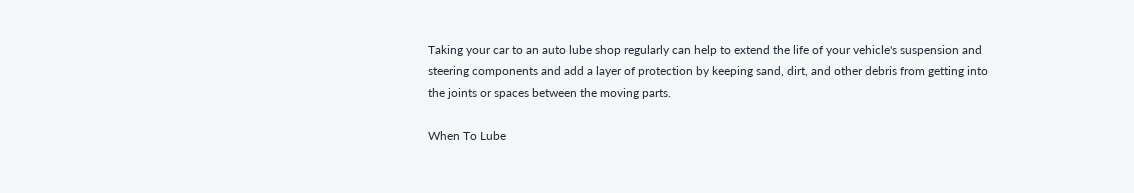Taking your car to an auto lube shop regularly can help to extend the life of your vehicle's suspension and steering components and add a layer of protection by keeping sand, dirt, and other debris from getting into the joints or spaces between the moving parts.

When To Lube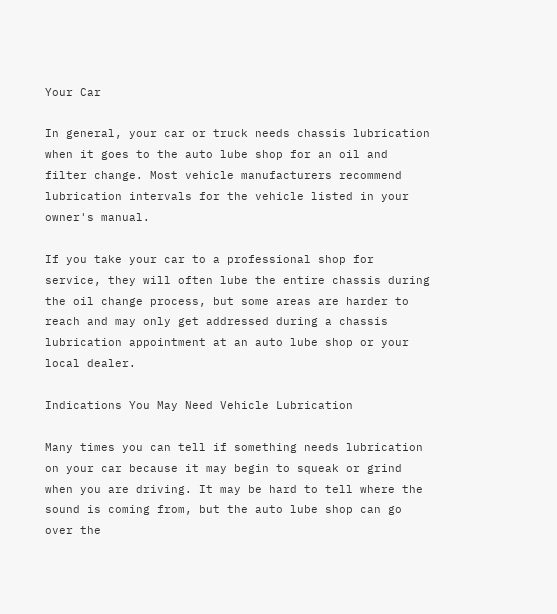Your Car

In general, your car or truck needs chassis lubrication when it goes to the auto lube shop for an oil and filter change. Most vehicle manufacturers recommend lubrication intervals for the vehicle listed in your owner's manual.

If you take your car to a professional shop for service, they will often lube the entire chassis during the oil change process, but some areas are harder to reach and may only get addressed during a chassis lubrication appointment at an auto lube shop or your local dealer.

Indications You May Need Vehicle Lubrication

Many times you can tell if something needs lubrication on your car because it may begin to squeak or grind when you are driving. It may be hard to tell where the sound is coming from, but the auto lube shop can go over the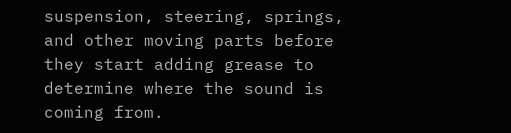suspension, steering, springs, and other moving parts before they start adding grease to determine where the sound is coming from.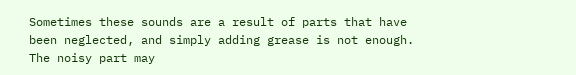Sometimes these sounds are a result of parts that have been neglected, and simply adding grease is not enough. The noisy part may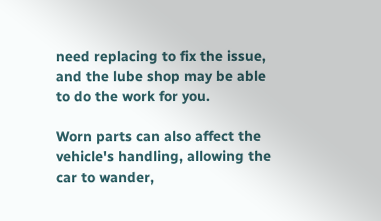need replacing to fix the issue, and the lube shop may be able to do the work for you.

Worn parts can also affect the vehicle's handling, allowing the car to wander,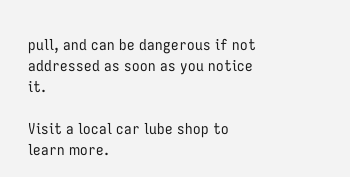pull, and can be dangerous if not addressed as soon as you notice it.

Visit a local car lube shop to learn more.